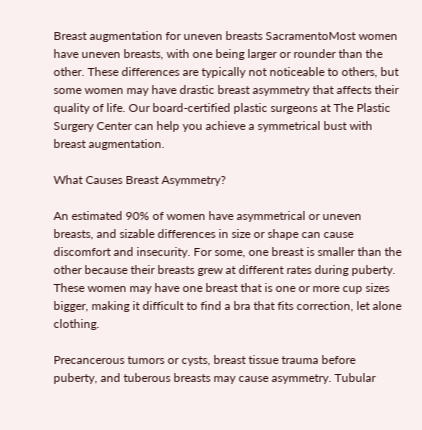Breast augmentation for uneven breasts SacramentoMost women have uneven breasts, with one being larger or rounder than the other. These differences are typically not noticeable to others, but some women may have drastic breast asymmetry that affects their quality of life. Our board-certified plastic surgeons at The Plastic Surgery Center can help you achieve a symmetrical bust with breast augmentation.

What Causes Breast Asymmetry?

An estimated 90% of women have asymmetrical or uneven breasts, and sizable differences in size or shape can cause discomfort and insecurity. For some, one breast is smaller than the other because their breasts grew at different rates during puberty. These women may have one breast that is one or more cup sizes bigger, making it difficult to find a bra that fits correction, let alone clothing.

Precancerous tumors or cysts, breast tissue trauma before puberty, and tuberous breasts may cause asymmetry. Tubular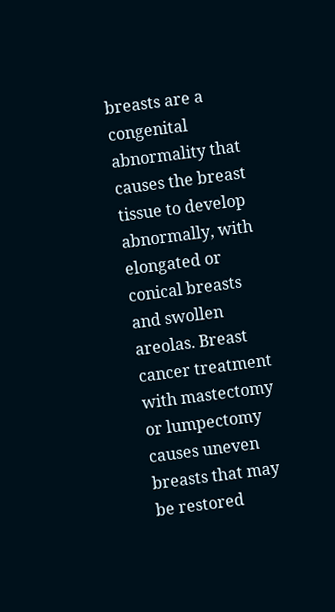breasts are a congenital abnormality that causes the breast tissue to develop abnormally, with elongated or conical breasts and swollen areolas. Breast cancer treatment with mastectomy or lumpectomy causes uneven breasts that may be restored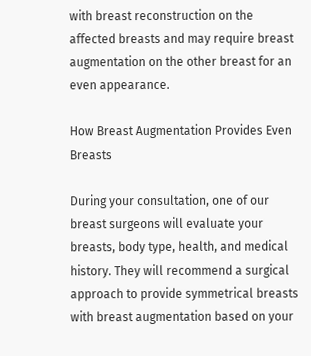with breast reconstruction on the affected breasts and may require breast augmentation on the other breast for an even appearance.

How Breast Augmentation Provides Even Breasts

During your consultation, one of our breast surgeons will evaluate your breasts, body type, health, and medical history. They will recommend a surgical approach to provide symmetrical breasts with breast augmentation based on your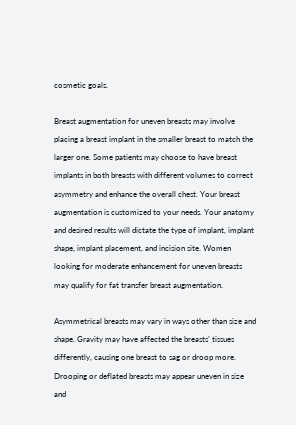cosmetic goals.

Breast augmentation for uneven breasts may involve placing a breast implant in the smaller breast to match the larger one. Some patients may choose to have breast implants in both breasts with different volumes to correct asymmetry and enhance the overall chest. Your breast augmentation is customized to your needs. Your anatomy and desired results will dictate the type of implant, implant shape, implant placement, and incision site. Women looking for moderate enhancement for uneven breasts may qualify for fat transfer breast augmentation.

Asymmetrical breasts may vary in ways other than size and shape. Gravity may have affected the breasts’ tissues differently, causing one breast to sag or droop more. Drooping or deflated breasts may appear uneven in size and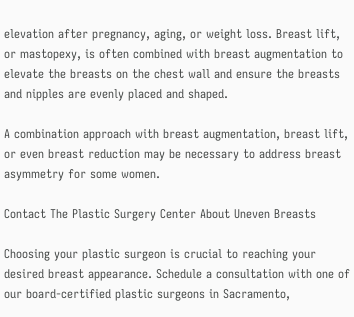elevation after pregnancy, aging, or weight loss. Breast lift, or mastopexy, is often combined with breast augmentation to elevate the breasts on the chest wall and ensure the breasts and nipples are evenly placed and shaped.

A combination approach with breast augmentation, breast lift, or even breast reduction may be necessary to address breast asymmetry for some women.

Contact The Plastic Surgery Center About Uneven Breasts

Choosing your plastic surgeon is crucial to reaching your desired breast appearance. Schedule a consultation with one of our board-certified plastic surgeons in Sacramento,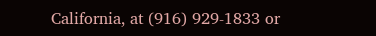California, at (916) 929-1833 or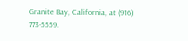Granite Bay, California, at (916) 773-5559.